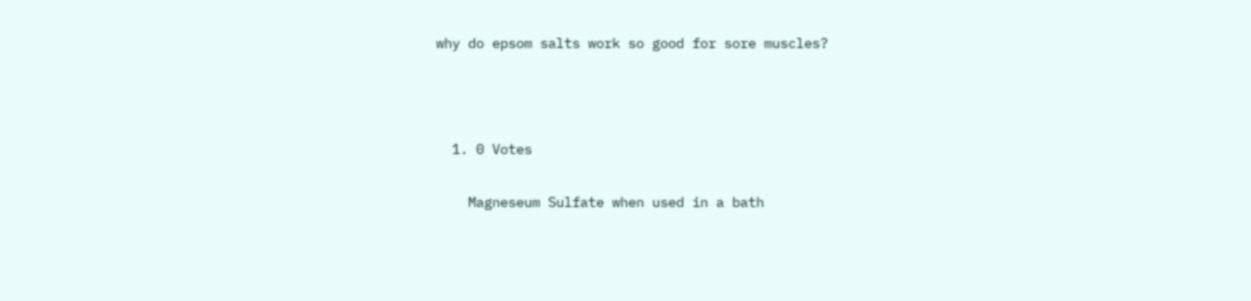why do epsom salts work so good for sore muscles?



  1. 0 Votes

    Magneseum Sulfate when used in a bath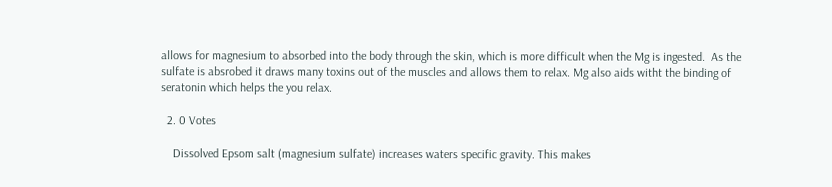allows for magnesium to absorbed into the body through the skin, which is more difficult when the Mg is ingested.  As the sulfate is absrobed it draws many toxins out of the muscles and allows them to relax. Mg also aids witht the binding of seratonin which helps the you relax.

  2. 0 Votes

    Dissolved Epsom salt (magnesium sulfate) increases waters specific gravity. This makes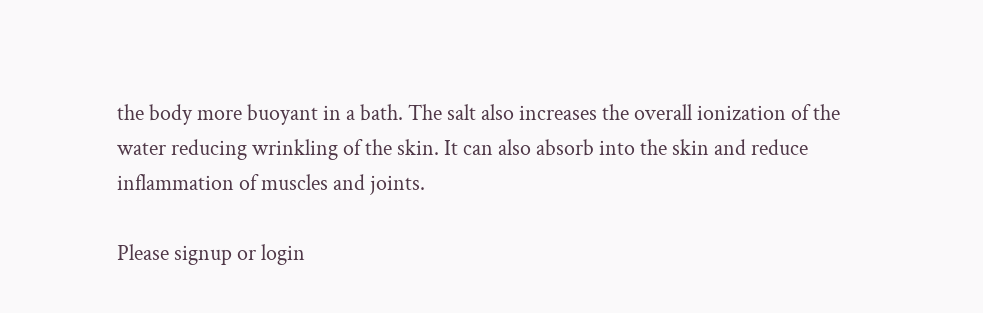the body more buoyant in a bath. The salt also increases the overall ionization of the water reducing wrinkling of the skin. It can also absorb into the skin and reduce inflammation of muscles and joints.

Please signup or login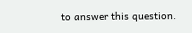to answer this question.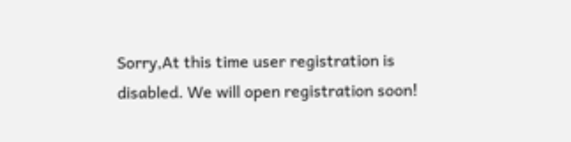Sorry,At this time user registration is disabled. We will open registration soon!